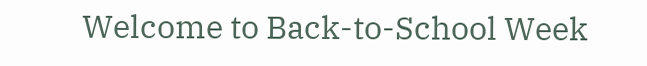Welcome to Back-to-School Week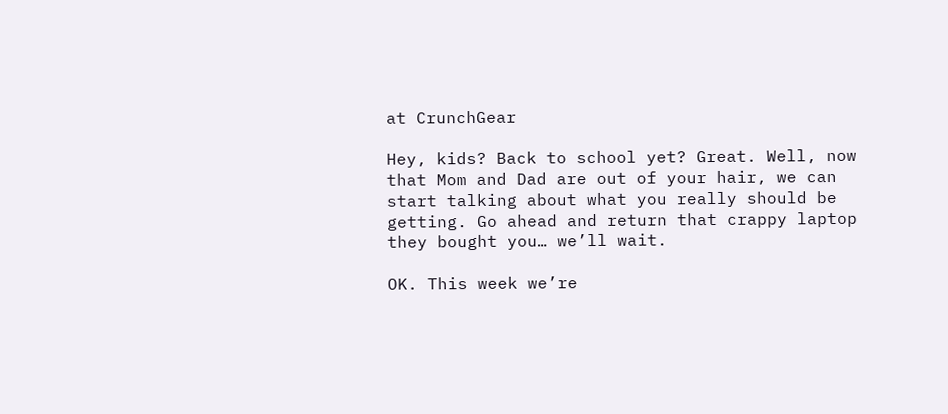at CrunchGear

Hey, kids? Back to school yet? Great. Well, now that Mom and Dad are out of your hair, we can start talking about what you really should be getting. Go ahead and return that crappy laptop they bought you… we’ll wait.

OK. This week we’re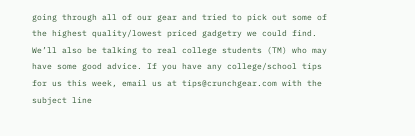going through all of our gear and tried to pick out some of the highest quality/lowest priced gadgetry we could find. We’ll also be talking to real college students (TM) who may have some good advice. If you have any college/school tips for us this week, email us at tips@crunchgear.com with the subject line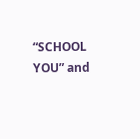“SCHOOL YOU” and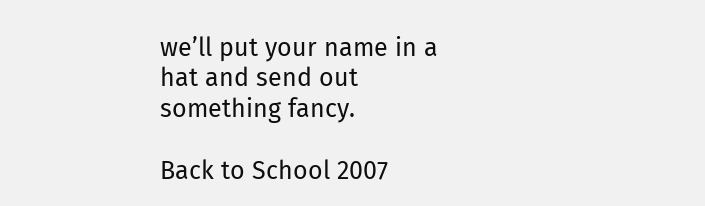we’ll put your name in a hat and send out something fancy.

Back to School 2007